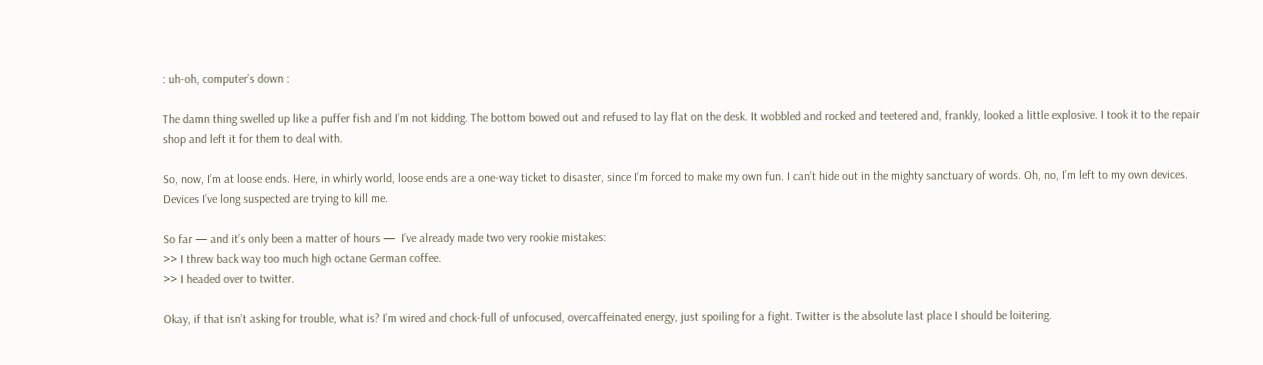: uh-oh, computer’s down :

The damn thing swelled up like a puffer fish and I’m not kidding. The bottom bowed out and refused to lay flat on the desk. It wobbled and rocked and teetered and, frankly, looked a little explosive. I took it to the repair shop and left it for them to deal with.

So, now, I’m at loose ends. Here, in whirly world, loose ends are a one-way ticket to disaster, since I’m forced to make my own fun. I can’t hide out in the mighty sanctuary of words. Oh, no, I’m left to my own devices. Devices I’ve long suspected are trying to kill me.

So far — and it’s only been a matter of hours —  I’ve already made two very rookie mistakes:
>> I threw back way too much high octane German coffee.
>> I headed over to twitter.

Okay, if that isn’t asking for trouble, what is? I’m wired and chock-full of unfocused, overcaffeinated energy, just spoiling for a fight. Twitter is the absolute last place I should be loitering.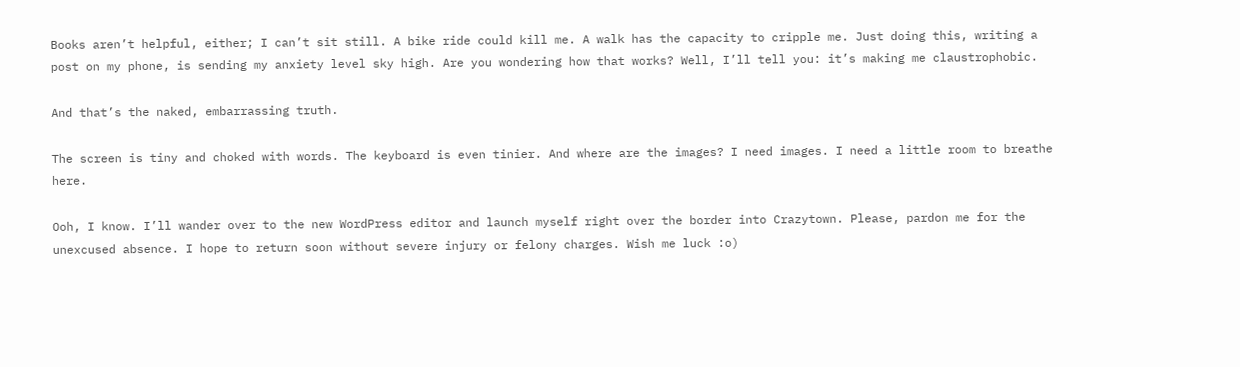Books aren’t helpful, either; I can’t sit still. A bike ride could kill me. A walk has the capacity to cripple me. Just doing this, writing a post on my phone, is sending my anxiety level sky high. Are you wondering how that works? Well, I’ll tell you: it’s making me claustrophobic.

And that’s the naked, embarrassing truth.

The screen is tiny and choked with words. The keyboard is even tinier. And where are the images? I need images. I need a little room to breathe here.

Ooh, I know. I’ll wander over to the new WordPress editor and launch myself right over the border into Crazytown. Please, pardon me for the unexcused absence. I hope to return soon without severe injury or felony charges. Wish me luck :o)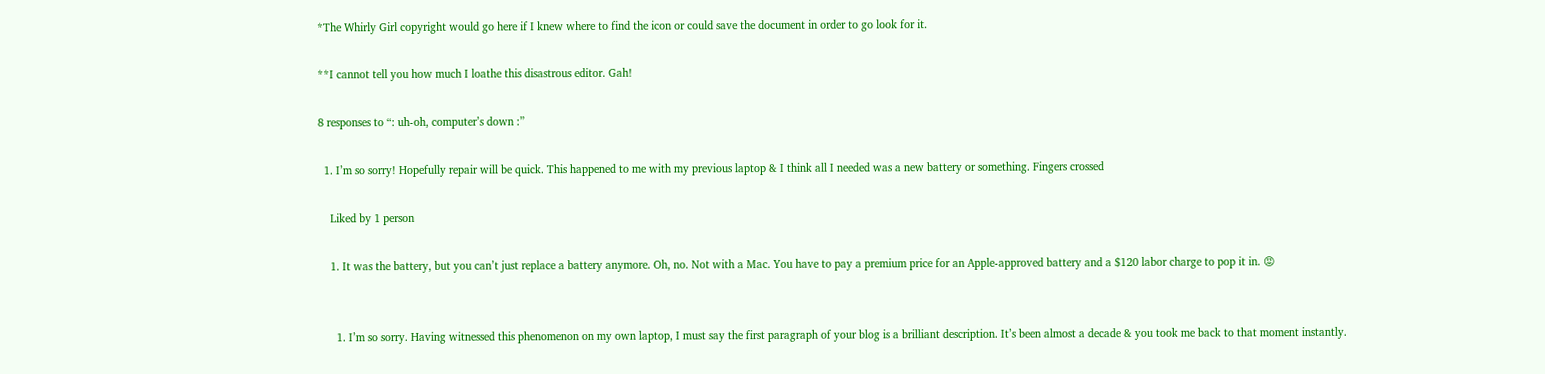*The Whirly Girl copyright would go here if I knew where to find the icon or could save the document in order to go look for it.

**I cannot tell you how much I loathe this disastrous editor. Gah!

8 responses to “: uh-oh, computer’s down :”

  1. I’m so sorry! Hopefully repair will be quick. This happened to me with my previous laptop & I think all I needed was a new battery or something. Fingers crossed

    Liked by 1 person

    1. It was the battery, but you can’t just replace a battery anymore. Oh, no. Not with a Mac. You have to pay a premium price for an Apple-approved battery and a $120 labor charge to pop it in. 😡


      1. I’m so sorry. Having witnessed this phenomenon on my own laptop, I must say the first paragraph of your blog is a brilliant description. It’s been almost a decade & you took me back to that moment instantly.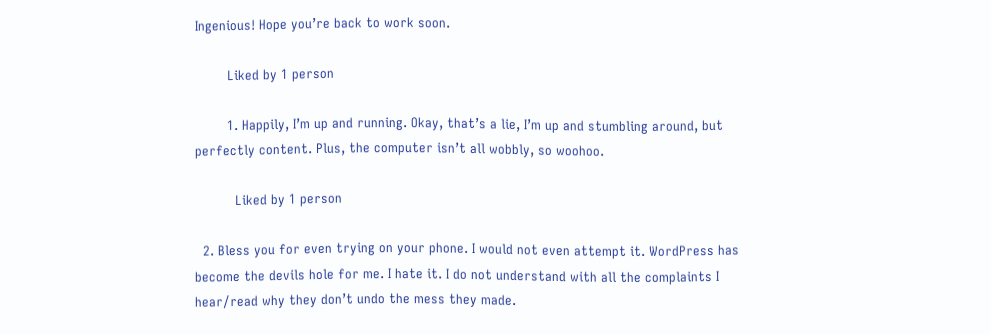Ingenious! Hope you’re back to work soon.

        Liked by 1 person

        1. Happily, I’m up and running. Okay, that’s a lie, I’m up and stumbling around, but perfectly content. Plus, the computer isn’t all wobbly, so woohoo.

          Liked by 1 person

  2. Bless you for even trying on your phone. I would not even attempt it. WordPress has become the devils hole for me. I hate it. I do not understand with all the complaints I hear/read why they don’t undo the mess they made.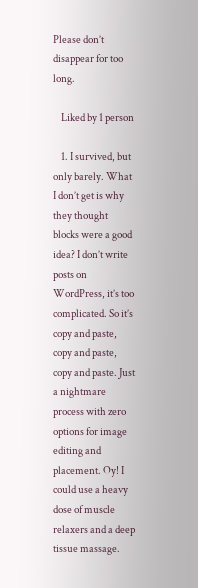Please don’t disappear for too long.

    Liked by 1 person

    1. I survived, but only barely. What I don’t get is why they thought blocks were a good idea? I don’t write posts on WordPress, it’s too complicated. So it’s copy and paste, copy and paste, copy and paste. Just a nightmare process with zero options for image editing and placement. Oy! I could use a heavy dose of muscle relaxers and a deep tissue massage.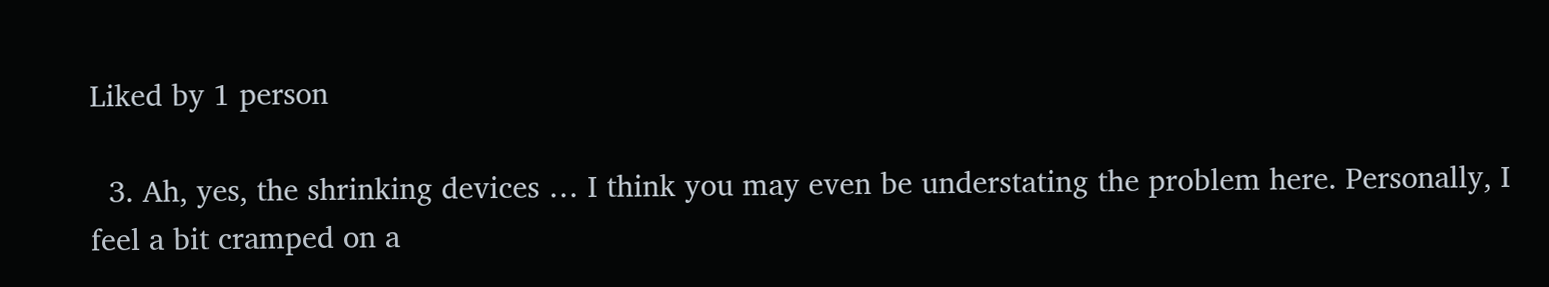Liked by 1 person

  3. Ah, yes, the shrinking devices … I think you may even be understating the problem here. Personally, I feel a bit cramped on a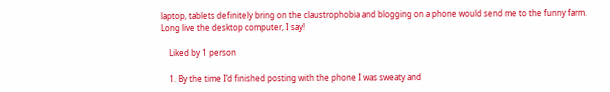laptop, tablets definitely bring on the claustrophobia and blogging on a phone would send me to the funny farm. Long live the desktop computer, I say!

    Liked by 1 person

    1. By the time I’d finished posting with the phone I was sweaty and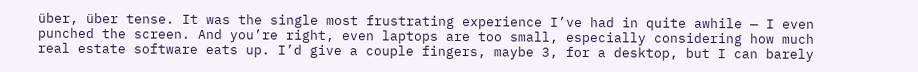über, über tense. It was the single most frustrating experience I’ve had in quite awhile — I even punched the screen. And you’re right, even laptops are too small, especially considering how much real estate software eats up. I’d give a couple fingers, maybe 3, for a desktop, but I can barely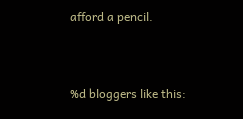afford a pencil.


%d bloggers like this: